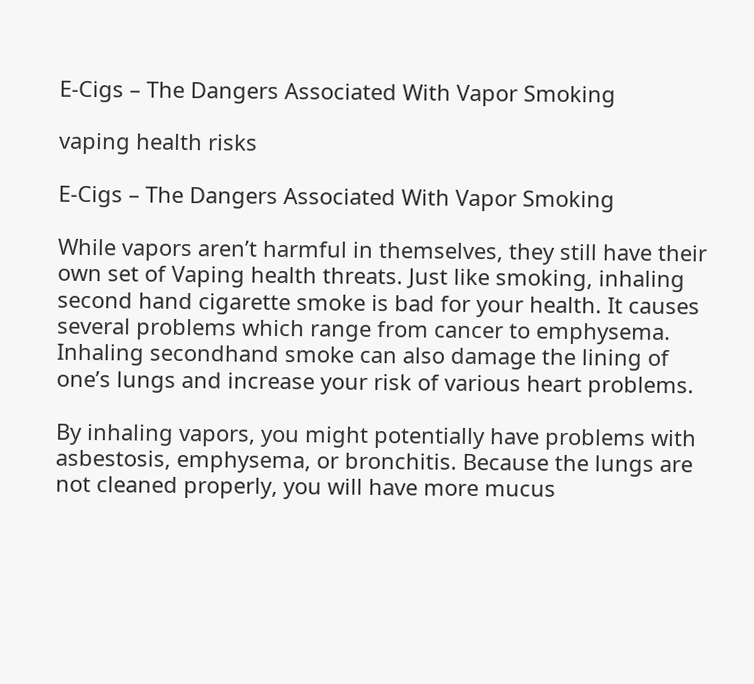E-Cigs – The Dangers Associated With Vapor Smoking

vaping health risks

E-Cigs – The Dangers Associated With Vapor Smoking

While vapors aren’t harmful in themselves, they still have their own set of Vaping health threats. Just like smoking, inhaling second hand cigarette smoke is bad for your health. It causes several problems which range from cancer to emphysema. Inhaling secondhand smoke can also damage the lining of one’s lungs and increase your risk of various heart problems.

By inhaling vapors, you might potentially have problems with asbestosis, emphysema, or bronchitis. Because the lungs are not cleaned properly, you will have more mucus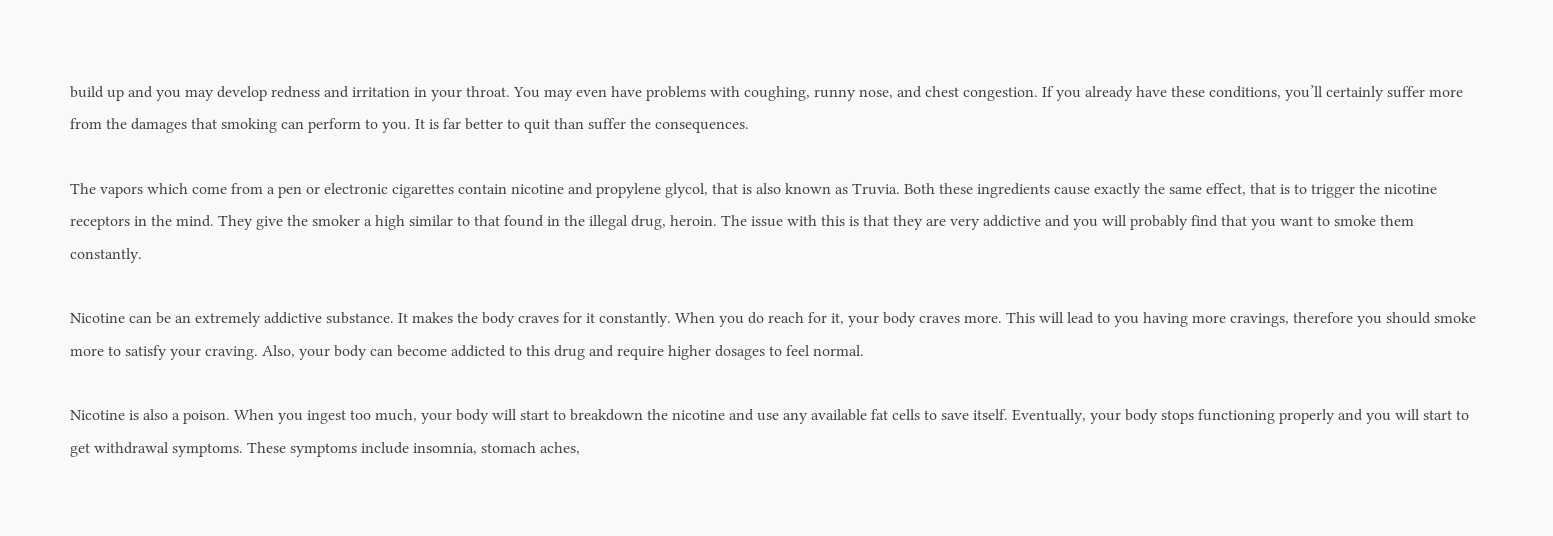build up and you may develop redness and irritation in your throat. You may even have problems with coughing, runny nose, and chest congestion. If you already have these conditions, you’ll certainly suffer more from the damages that smoking can perform to you. It is far better to quit than suffer the consequences.

The vapors which come from a pen or electronic cigarettes contain nicotine and propylene glycol, that is also known as Truvia. Both these ingredients cause exactly the same effect, that is to trigger the nicotine receptors in the mind. They give the smoker a high similar to that found in the illegal drug, heroin. The issue with this is that they are very addictive and you will probably find that you want to smoke them constantly.

Nicotine can be an extremely addictive substance. It makes the body craves for it constantly. When you do reach for it, your body craves more. This will lead to you having more cravings, therefore you should smoke more to satisfy your craving. Also, your body can become addicted to this drug and require higher dosages to feel normal.

Nicotine is also a poison. When you ingest too much, your body will start to breakdown the nicotine and use any available fat cells to save itself. Eventually, your body stops functioning properly and you will start to get withdrawal symptoms. These symptoms include insomnia, stomach aches,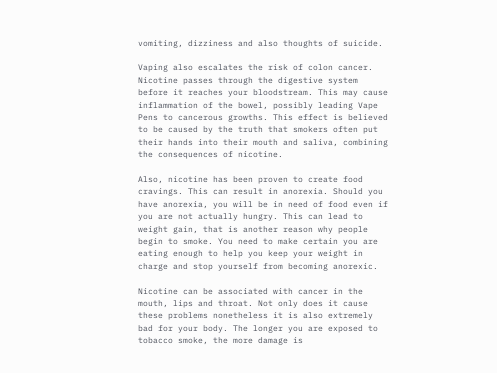vomiting, dizziness and also thoughts of suicide.

Vaping also escalates the risk of colon cancer. Nicotine passes through the digestive system before it reaches your bloodstream. This may cause inflammation of the bowel, possibly leading Vape Pens to cancerous growths. This effect is believed to be caused by the truth that smokers often put their hands into their mouth and saliva, combining the consequences of nicotine.

Also, nicotine has been proven to create food cravings. This can result in anorexia. Should you have anorexia, you will be in need of food even if you are not actually hungry. This can lead to weight gain, that is another reason why people begin to smoke. You need to make certain you are eating enough to help you keep your weight in charge and stop yourself from becoming anorexic.

Nicotine can be associated with cancer in the mouth, lips and throat. Not only does it cause these problems nonetheless it is also extremely bad for your body. The longer you are exposed to tobacco smoke, the more damage is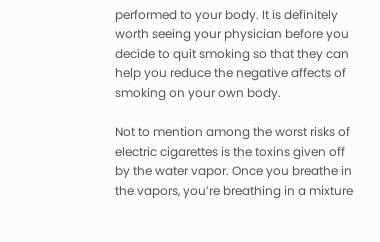performed to your body. It is definitely worth seeing your physician before you decide to quit smoking so that they can help you reduce the negative affects of smoking on your own body.

Not to mention among the worst risks of electric cigarettes is the toxins given off by the water vapor. Once you breathe in the vapors, you’re breathing in a mixture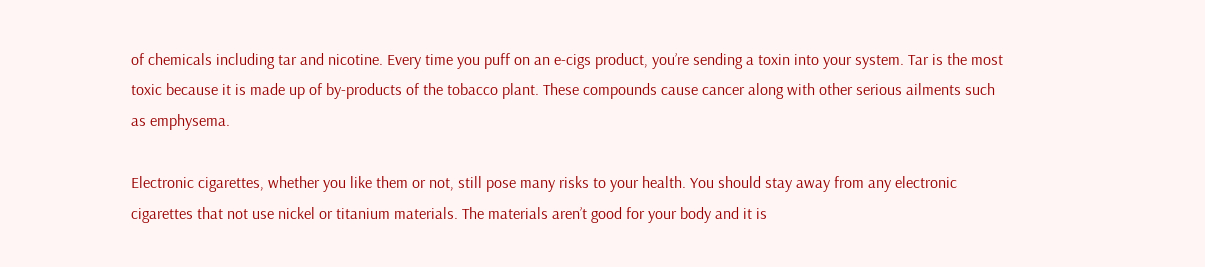of chemicals including tar and nicotine. Every time you puff on an e-cigs product, you’re sending a toxin into your system. Tar is the most toxic because it is made up of by-products of the tobacco plant. These compounds cause cancer along with other serious ailments such as emphysema.

Electronic cigarettes, whether you like them or not, still pose many risks to your health. You should stay away from any electronic cigarettes that not use nickel or titanium materials. The materials aren’t good for your body and it is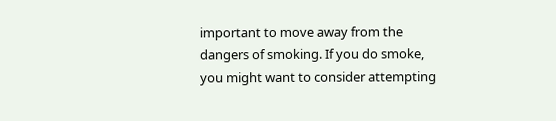important to move away from the dangers of smoking. If you do smoke, you might want to consider attempting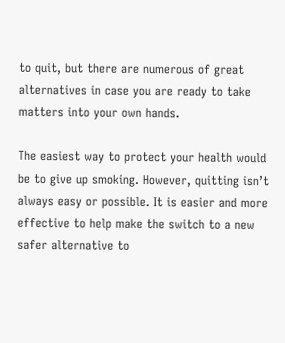to quit, but there are numerous of great alternatives in case you are ready to take matters into your own hands.

The easiest way to protect your health would be to give up smoking. However, quitting isn’t always easy or possible. It is easier and more effective to help make the switch to a new safer alternative to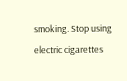smoking. Stop using electric cigarettes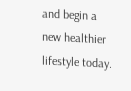and begin a new healthier lifestyle today.